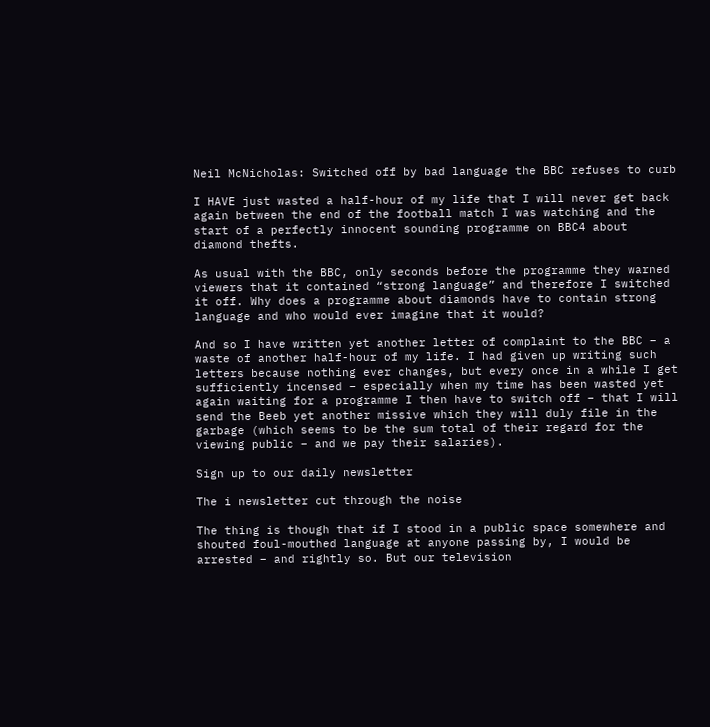Neil McNicholas: Switched off by bad language the BBC refuses to curb

I HAVE just wasted a half-hour of my life that I will never get back again between the end of the football match I was watching and the start of a perfectly innocent sounding programme on BBC4 about diamond thefts.

As usual with the BBC, only seconds before the programme they warned viewers that it contained “strong language” and therefore I switched it off. Why does a programme about diamonds have to contain strong language and who would ever imagine that it would?

And so I have written yet another letter of complaint to the BBC – a waste of another half-hour of my life. I had given up writing such letters because nothing ever changes, but every once in a while I get sufficiently incensed – especially when my time has been wasted yet again waiting for a programme I then have to switch off – that I will send the Beeb yet another missive which they will duly file in the garbage (which seems to be the sum total of their regard for the viewing public – and we pay their salaries).

Sign up to our daily newsletter

The i newsletter cut through the noise

The thing is though that if I stood in a public space somewhere and shouted foul-mouthed language at anyone passing by, I would be arrested – and rightly so. But our television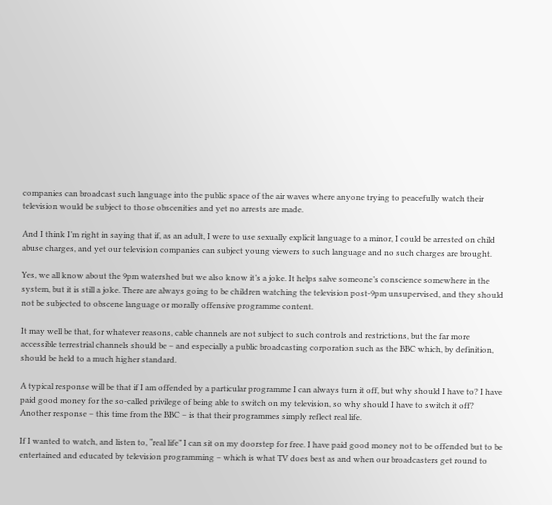companies can broadcast such language into the public space of the air waves where anyone trying to peacefully watch their television would be subject to those obscenities and yet no arrests are made.

And I think I’m right in saying that if, as an adult, I were to use sexually explicit language to a minor, I could be arrested on child abuse charges, and yet our television companies can subject young viewers to such language and no such charges are brought.

Yes, we all know about the 9pm watershed but we also know it’s a joke. It helps salve someone’s conscience somewhere in the system, but it is still a joke. There are always going to be children watching the television post-9pm unsupervised, and they should not be subjected to obscene language or morally offensive programme content.

It may well be that, for whatever reasons, cable channels are not subject to such controls and restrictions, but the far more accessible terrestrial channels should be – and especially a public broadcasting corporation such as the BBC which, by definition, should be held to a much higher standard.

A typical response will be that if I am offended by a particular programme I can always turn it off, but why should I have to? I have paid good money for the so-called privilege of being able to switch on my television, so why should I have to switch it off? Another response – this time from the BBC – is that their programmes simply reflect real life.

If I wanted to watch, and listen to, “real life” I can sit on my doorstep for free. I have paid good money not to be offended but to be entertained and educated by television programming – which is what TV does best as and when our broadcasters get round to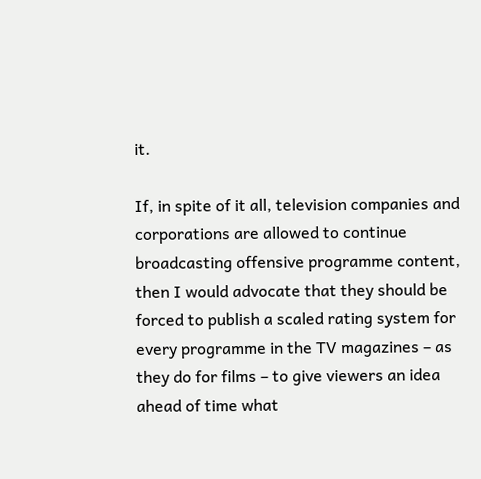it.

If, in spite of it all, television companies and corporations are allowed to continue broadcasting offensive programme content, then I would advocate that they should be forced to publish a scaled rating system for every programme in the TV magazines – as they do for films – to give viewers an idea ahead of time what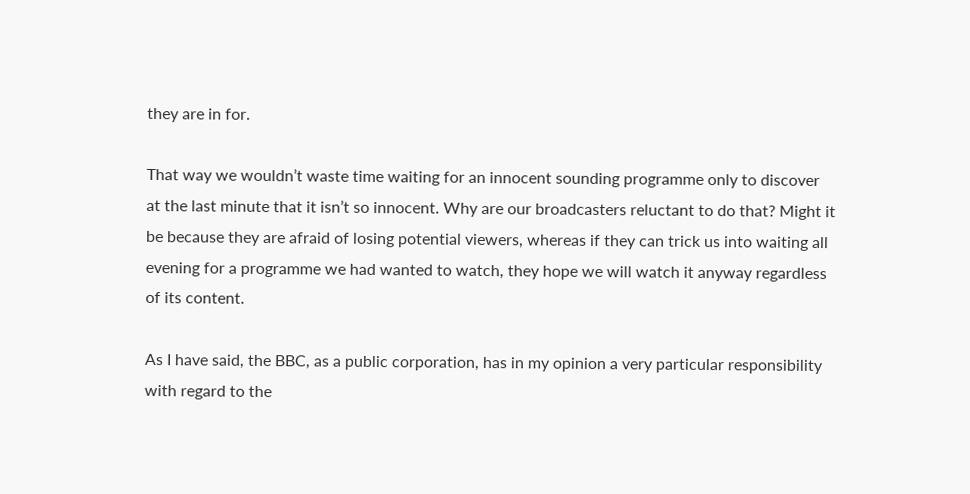they are in for.

That way we wouldn’t waste time waiting for an innocent sounding programme only to discover at the last minute that it isn’t so innocent. Why are our broadcasters reluctant to do that? Might it be because they are afraid of losing potential viewers, whereas if they can trick us into waiting all evening for a programme we had wanted to watch, they hope we will watch it anyway regardless of its content.

As I have said, the BBC, as a public corporation, has in my opinion a very particular responsibility with regard to the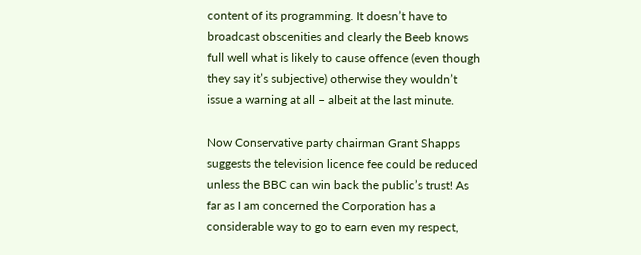content of its programming. It doesn’t have to broadcast obscenities and clearly the Beeb knows full well what is likely to cause offence (even though they say it’s subjective) otherwise they wouldn’t issue a warning at all – albeit at the last minute.

Now Conservative party chairman Grant Shapps suggests the television licence fee could be reduced unless the BBC can win back the public’s trust! As far as I am concerned the Corporation has a considerable way to go to earn even my respect,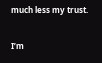much less my trust.

I’m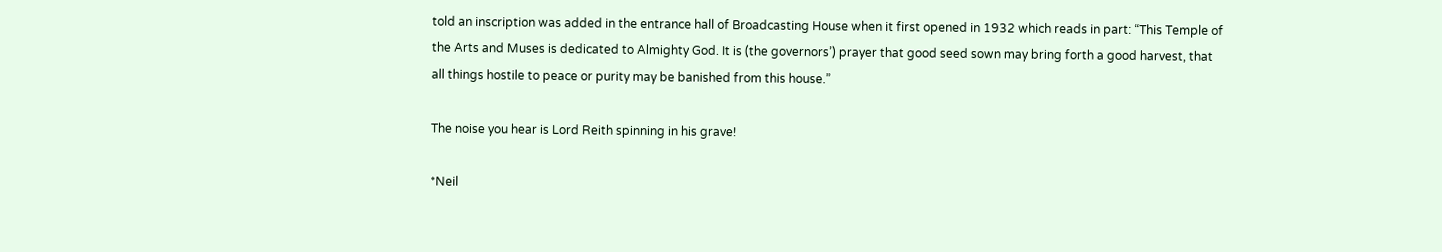told an inscription was added in the entrance hall of Broadcasting House when it first opened in 1932 which reads in part: “This Temple of the Arts and Muses is dedicated to Almighty God. It is (the governors’) prayer that good seed sown may bring forth a good harvest, that all things hostile to peace or purity may be banished from this house.”

The noise you hear is Lord Reith spinning in his grave!

*Neil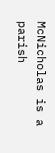McNicholas is a parish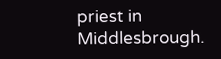priest in Middlesbrough.